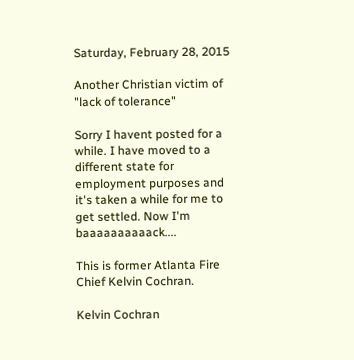Saturday, February 28, 2015

Another Christian victim of "lack of tolerance"

Sorry I havent posted for a while. I have moved to a different state for employment purposes and it's taken a while for me to get settled. Now I'm baaaaaaaaaack....

This is former Atlanta Fire Chief Kelvin Cochran.

Kelvin Cochran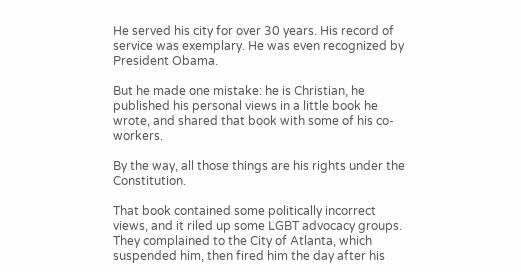He served his city for over 30 years. His record of service was exemplary. He was even recognized by President Obama.

But he made one mistake: he is Christian, he published his personal views in a little book he wrote, and shared that book with some of his co-workers.

By the way, all those things are his rights under the Constitution.

That book contained some politically incorrect views, and it riled up some LGBT advocacy groups. They complained to the City of Atlanta, which suspended him, then fired him the day after his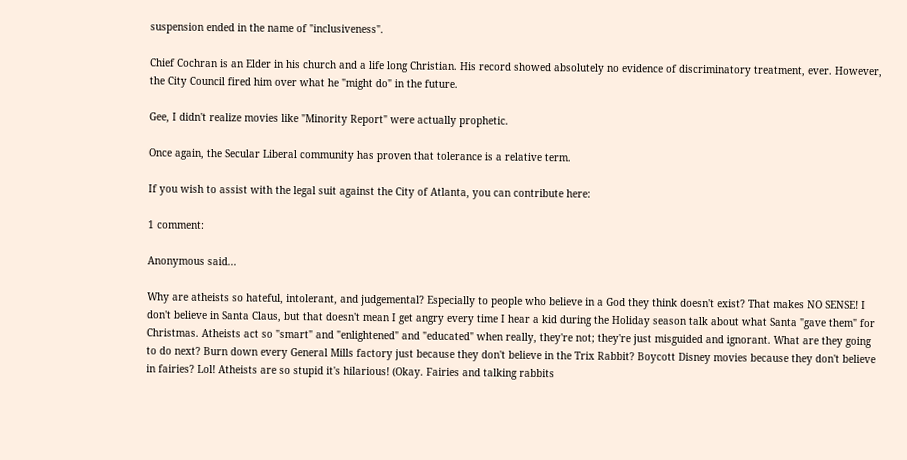suspension ended in the name of "inclusiveness".

Chief Cochran is an Elder in his church and a life long Christian. His record showed absolutely no evidence of discriminatory treatment, ever. However, the City Council fired him over what he "might do" in the future.

Gee, I didn't realize movies like "Minority Report" were actually prophetic.

Once again, the Secular Liberal community has proven that tolerance is a relative term.

If you wish to assist with the legal suit against the City of Atlanta, you can contribute here:

1 comment:

Anonymous said...

Why are atheists so hateful, intolerant, and judgemental? Especially to people who believe in a God they think doesn't exist? That makes NO SENSE! I don't believe in Santa Claus, but that doesn't mean I get angry every time I hear a kid during the Holiday season talk about what Santa "gave them" for Christmas. Atheists act so "smart" and "enlightened" and "educated" when really, they're not; they're just misguided and ignorant. What are they going to do next? Burn down every General Mills factory just because they don't believe in the Trix Rabbit? Boycott Disney movies because they don't believe in fairies? Lol! Atheists are so stupid it's hilarious! (Okay. Fairies and talking rabbits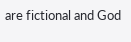are fictional and God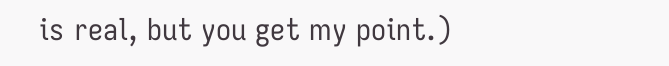is real, but you get my point.)